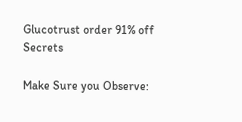Glucotrust order 91% off Secrets

Make Sure you Observe: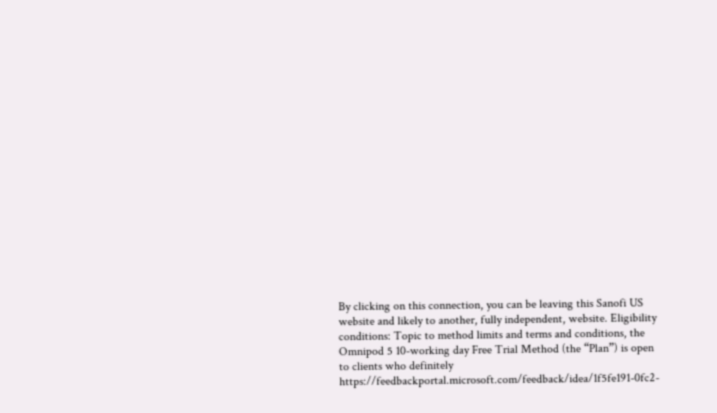By clicking on this connection, you can be leaving this Sanofi US website and likely to another, fully independent, website. Eligibility conditions: Topic to method limits and terms and conditions, the Omnipod 5 10-working day Free Trial Method (the “Plan”) is open to clients who definitely https://feedbackportal.microsoft.com/feedback/idea/1f5fe191-0fc2-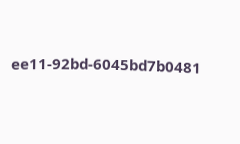ee11-92bd-6045bd7b0481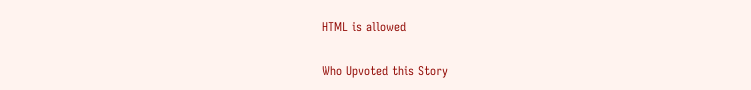HTML is allowed

Who Upvoted this Story